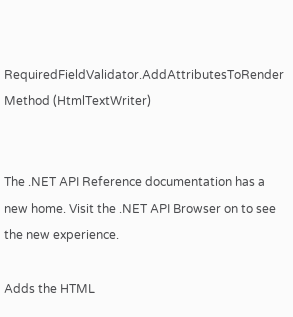RequiredFieldValidator.AddAttributesToRender Method (HtmlTextWriter)


The .NET API Reference documentation has a new home. Visit the .NET API Browser on to see the new experience.

Adds the HTML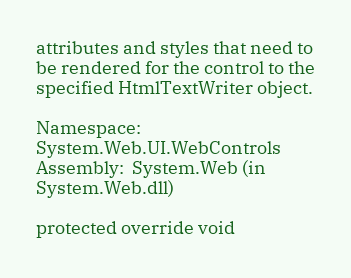attributes and styles that need to be rendered for the control to the specified HtmlTextWriter object.

Namespace:   System.Web.UI.WebControls
Assembly:  System.Web (in System.Web.dll)

protected override void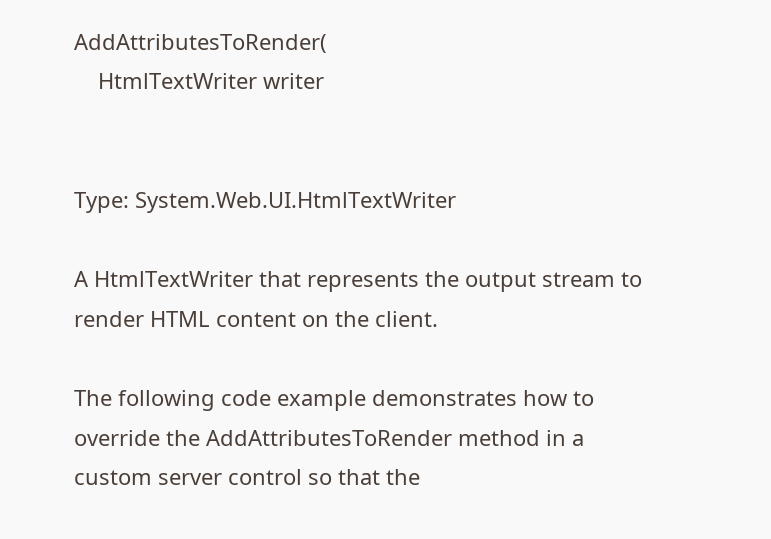AddAttributesToRender(
    HtmlTextWriter writer


Type: System.Web.UI.HtmlTextWriter

A HtmlTextWriter that represents the output stream to render HTML content on the client.

The following code example demonstrates how to override the AddAttributesToRender method in a custom server control so that the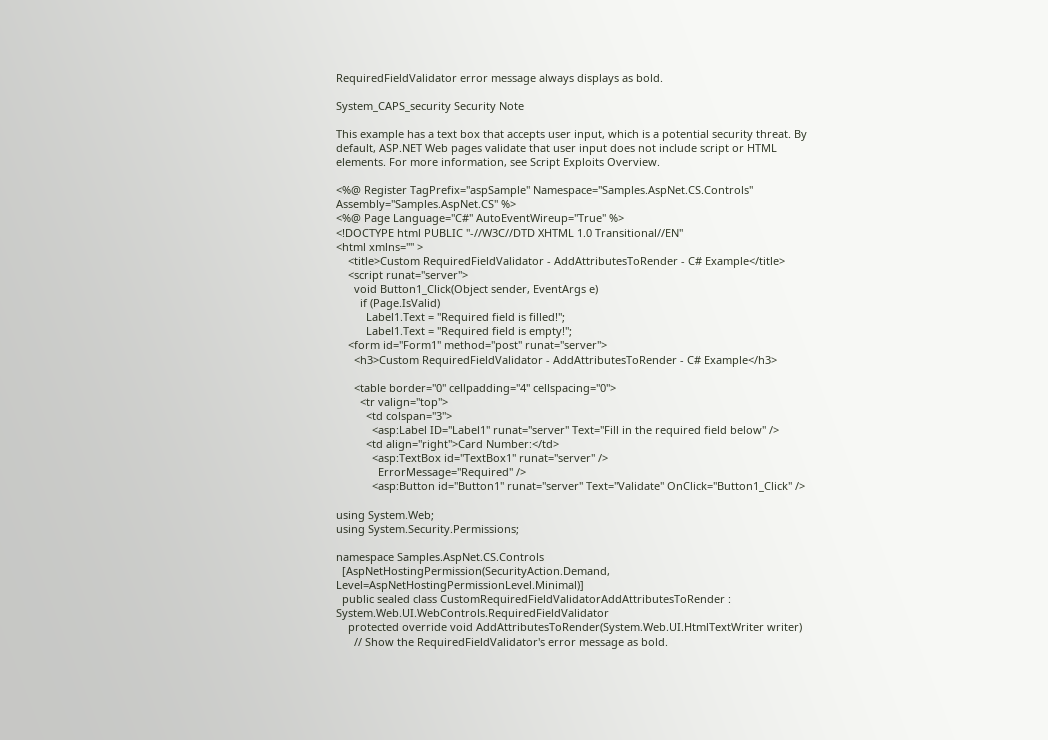RequiredFieldValidator error message always displays as bold.

System_CAPS_security Security Note

This example has a text box that accepts user input, which is a potential security threat. By default, ASP.NET Web pages validate that user input does not include script or HTML elements. For more information, see Script Exploits Overview.

<%@ Register TagPrefix="aspSample" Namespace="Samples.AspNet.CS.Controls" Assembly="Samples.AspNet.CS" %>
<%@ Page Language="C#" AutoEventWireup="True" %>
<!DOCTYPE html PUBLIC "-//W3C//DTD XHTML 1.0 Transitional//EN"
<html xmlns="" >
    <title>Custom RequiredFieldValidator - AddAttributesToRender - C# Example</title>
    <script runat="server">
      void Button1_Click(Object sender, EventArgs e)
        if (Page.IsValid)
          Label1.Text = "Required field is filled!";
          Label1.Text = "Required field is empty!";
    <form id="Form1" method="post" runat="server">
      <h3>Custom RequiredFieldValidator - AddAttributesToRender - C# Example</h3>

      <table border="0" cellpadding="4" cellspacing="0">
        <tr valign="top">
          <td colspan="3">
            <asp:Label ID="Label1" runat="server" Text="Fill in the required field below" />
          <td align="right">Card Number:</td>
            <asp:TextBox id="TextBox1" runat="server" />
              ErrorMessage="Required" />
            <asp:Button id="Button1" runat="server" Text="Validate" OnClick="Button1_Click" />

using System.Web;
using System.Security.Permissions;

namespace Samples.AspNet.CS.Controls
  [AspNetHostingPermission(SecurityAction.Demand, Level=AspNetHostingPermissionLevel.Minimal)]
  public sealed class CustomRequiredFieldValidatorAddAttributesToRender : System.Web.UI.WebControls.RequiredFieldValidator
    protected override void AddAttributesToRender(System.Web.UI.HtmlTextWriter writer)
      // Show the RequiredFieldValidator's error message as bold.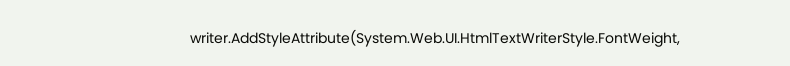writer.AddStyleAttribute(System.Web.UI.HtmlTextWriterStyle.FontWeight,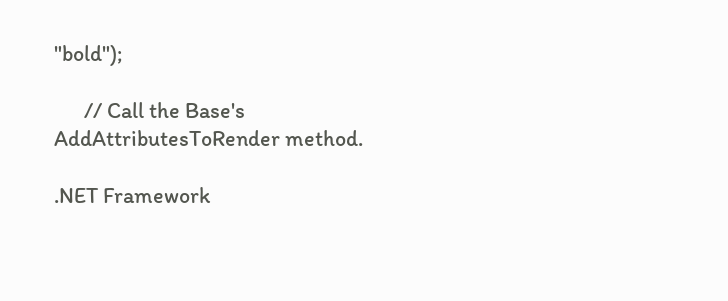"bold");

      // Call the Base's AddAttributesToRender method.

.NET Framework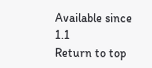Available since 1.1
Return to top